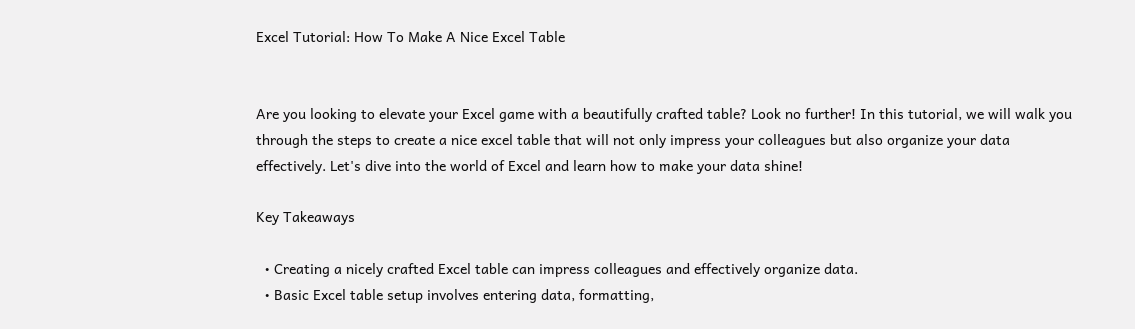Excel Tutorial: How To Make A Nice Excel Table


Are you looking to elevate your Excel game with a beautifully crafted table? Look no further! In this tutorial, we will walk you through the steps to create a nice excel table that will not only impress your colleagues but also organize your data effectively. Let's dive into the world of Excel and learn how to make your data shine!

Key Takeaways

  • Creating a nicely crafted Excel table can impress colleagues and effectively organize data.
  • Basic Excel table setup involves entering data, formatting,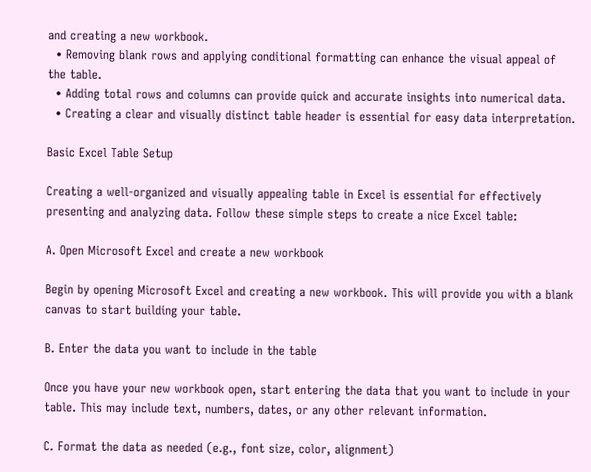and creating a new workbook.
  • Removing blank rows and applying conditional formatting can enhance the visual appeal of the table.
  • Adding total rows and columns can provide quick and accurate insights into numerical data.
  • Creating a clear and visually distinct table header is essential for easy data interpretation.

Basic Excel Table Setup

Creating a well-organized and visually appealing table in Excel is essential for effectively presenting and analyzing data. Follow these simple steps to create a nice Excel table:

A. Open Microsoft Excel and create a new workbook

Begin by opening Microsoft Excel and creating a new workbook. This will provide you with a blank canvas to start building your table.

B. Enter the data you want to include in the table

Once you have your new workbook open, start entering the data that you want to include in your table. This may include text, numbers, dates, or any other relevant information.

C. Format the data as needed (e.g., font size, color, alignment)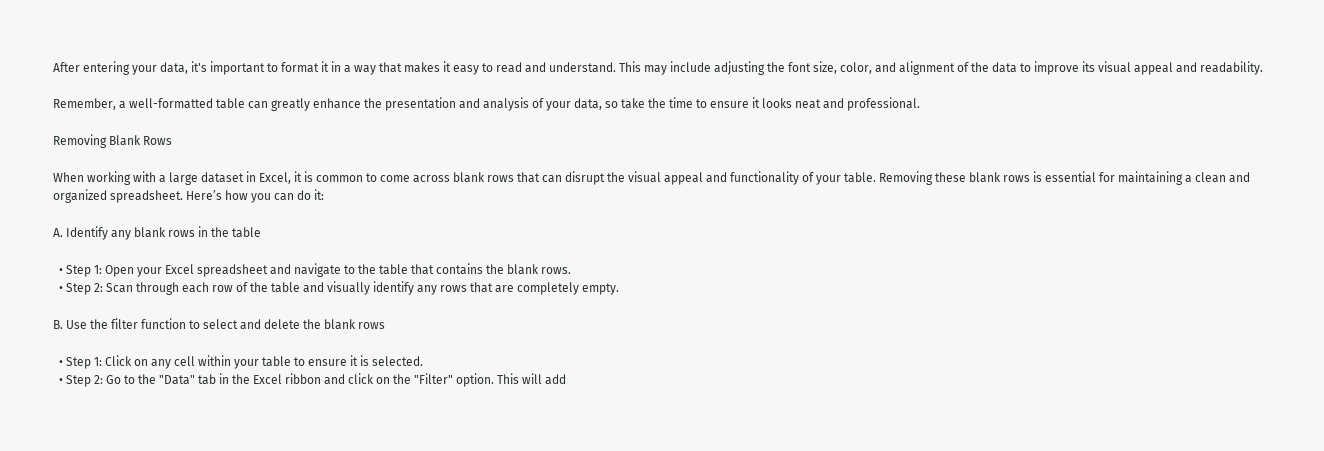After entering your data, it's important to format it in a way that makes it easy to read and understand. This may include adjusting the font size, color, and alignment of the data to improve its visual appeal and readability.

Remember, a well-formatted table can greatly enhance the presentation and analysis of your data, so take the time to ensure it looks neat and professional.

Removing Blank Rows

When working with a large dataset in Excel, it is common to come across blank rows that can disrupt the visual appeal and functionality of your table. Removing these blank rows is essential for maintaining a clean and organized spreadsheet. Here’s how you can do it:

A. Identify any blank rows in the table

  • Step 1: Open your Excel spreadsheet and navigate to the table that contains the blank rows.
  • Step 2: Scan through each row of the table and visually identify any rows that are completely empty.

B. Use the filter function to select and delete the blank rows

  • Step 1: Click on any cell within your table to ensure it is selected.
  • Step 2: Go to the "Data" tab in the Excel ribbon and click on the "Filter" option. This will add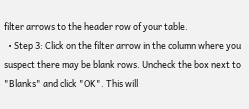filter arrows to the header row of your table.
  • Step 3: Click on the filter arrow in the column where you suspect there may be blank rows. Uncheck the box next to "Blanks" and click "OK". This will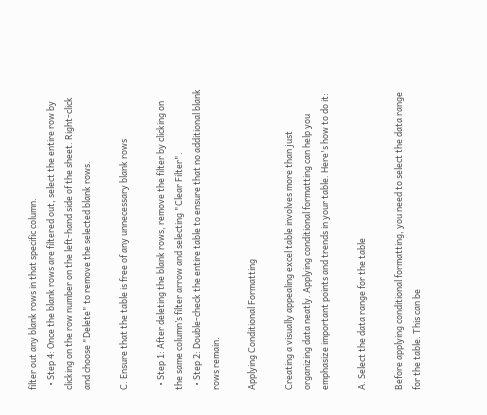filter out any blank rows in that specific column.
  • Step 4: Once the blank rows are filtered out, select the entire row by clicking on the row number on the left-hand side of the sheet. Right-click and choose "Delete" to remove the selected blank rows.

C. Ensure that the table is free of any unnecessary blank rows

  • Step 1: After deleting the blank rows, remove the filter by clicking on the same column’s filter arrow and selecting "Clear Filter".
  • Step 2: Double-check the entire table to ensure that no additional blank rows remain.

Applying Conditional Formatting

Creating a visually appealing excel table involves more than just organizing data neatly. Applying conditional formatting can help you emphasize important points and trends in your table. Here's how to do it:

A. Select the data range for the table

Before applying conditional formatting, you need to select the data range for the table. This can be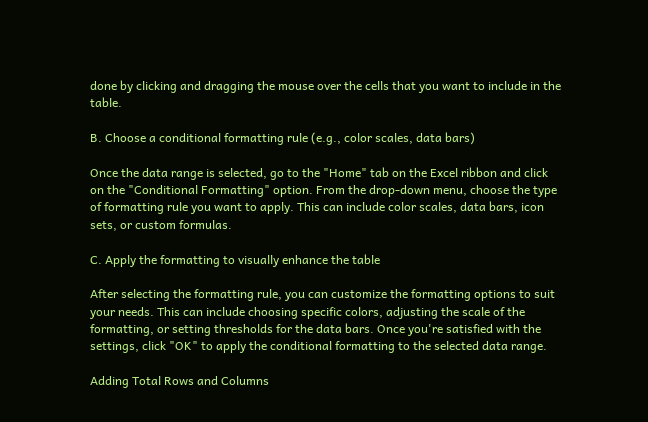done by clicking and dragging the mouse over the cells that you want to include in the table.

B. Choose a conditional formatting rule (e.g., color scales, data bars)

Once the data range is selected, go to the "Home" tab on the Excel ribbon and click on the "Conditional Formatting" option. From the drop-down menu, choose the type of formatting rule you want to apply. This can include color scales, data bars, icon sets, or custom formulas.

C. Apply the formatting to visually enhance the table

After selecting the formatting rule, you can customize the formatting options to suit your needs. This can include choosing specific colors, adjusting the scale of the formatting, or setting thresholds for the data bars. Once you're satisfied with the settings, click "OK" to apply the conditional formatting to the selected data range.

Adding Total Rows and Columns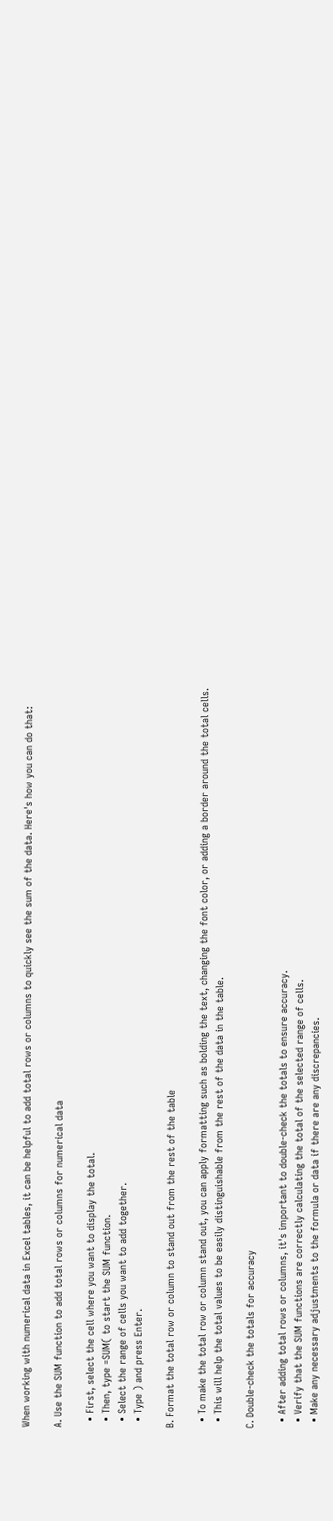When working with numerical data in Excel tables, it can be helpful to add total rows or columns to quickly see the sum of the data. Here's how you can do that:

A. Use the SUM function to add total rows or columns for numerical data

  • First, select the cell where you want to display the total.
  • Then, type =SUM( to start the SUM function.
  • Select the range of cells you want to add together.
  • Type ) and press Enter.

B. Format the total row or column to stand out from the rest of the table

  • To make the total row or column stand out, you can apply formatting such as bolding the text, changing the font color, or adding a border around the total cells.
  • This will help the total values to be easily distinguishable from the rest of the data in the table.

C. Double-check the totals for accuracy

  • After adding total rows or columns, it's important to double-check the totals to ensure accuracy.
  • Verify that the SUM functions are correctly calculating the total of the selected range of cells.
  • Make any necessary adjustments to the formula or data if there are any discrepancies.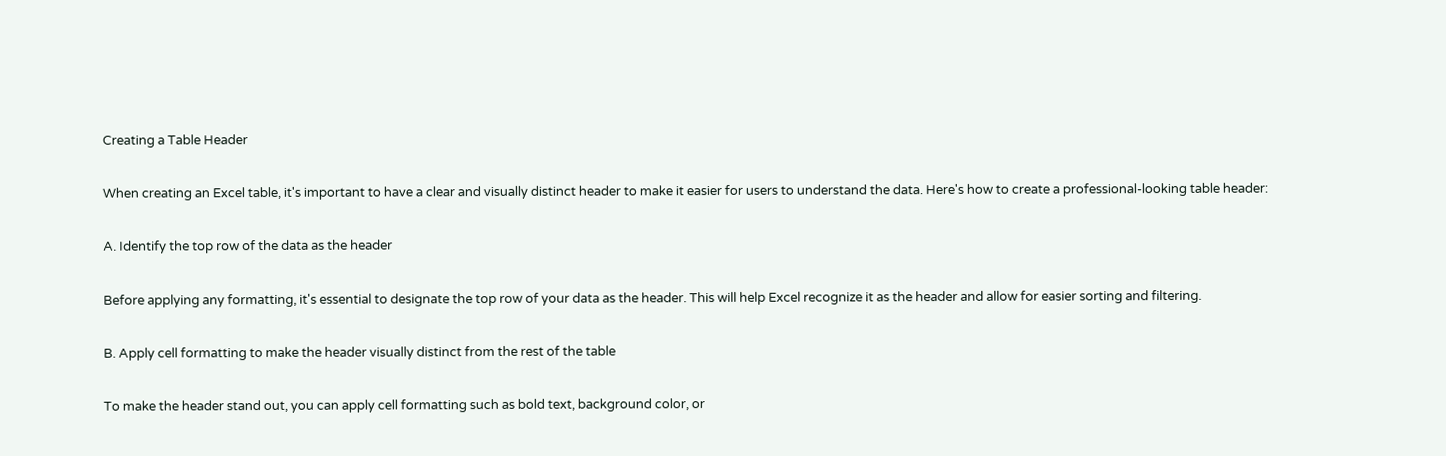Creating a Table Header

When creating an Excel table, it's important to have a clear and visually distinct header to make it easier for users to understand the data. Here's how to create a professional-looking table header:

A. Identify the top row of the data as the header

Before applying any formatting, it's essential to designate the top row of your data as the header. This will help Excel recognize it as the header and allow for easier sorting and filtering.

B. Apply cell formatting to make the header visually distinct from the rest of the table

To make the header stand out, you can apply cell formatting such as bold text, background color, or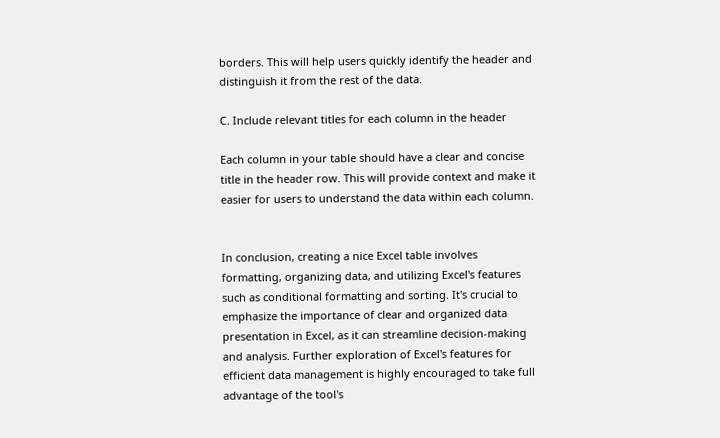borders. This will help users quickly identify the header and distinguish it from the rest of the data.

C. Include relevant titles for each column in the header

Each column in your table should have a clear and concise title in the header row. This will provide context and make it easier for users to understand the data within each column.


In conclusion, creating a nice Excel table involves formatting, organizing data, and utilizing Excel's features such as conditional formatting and sorting. It's crucial to emphasize the importance of clear and organized data presentation in Excel, as it can streamline decision-making and analysis. Further exploration of Excel's features for efficient data management is highly encouraged to take full advantage of the tool's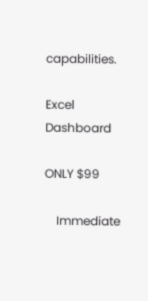capabilities.

Excel Dashboard

ONLY $99

    Immediate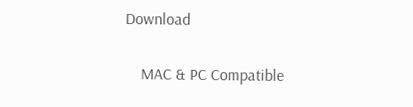Download

    MAC & PC Compatible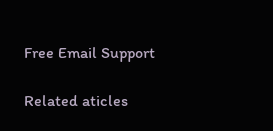Free Email Support

Related aticles